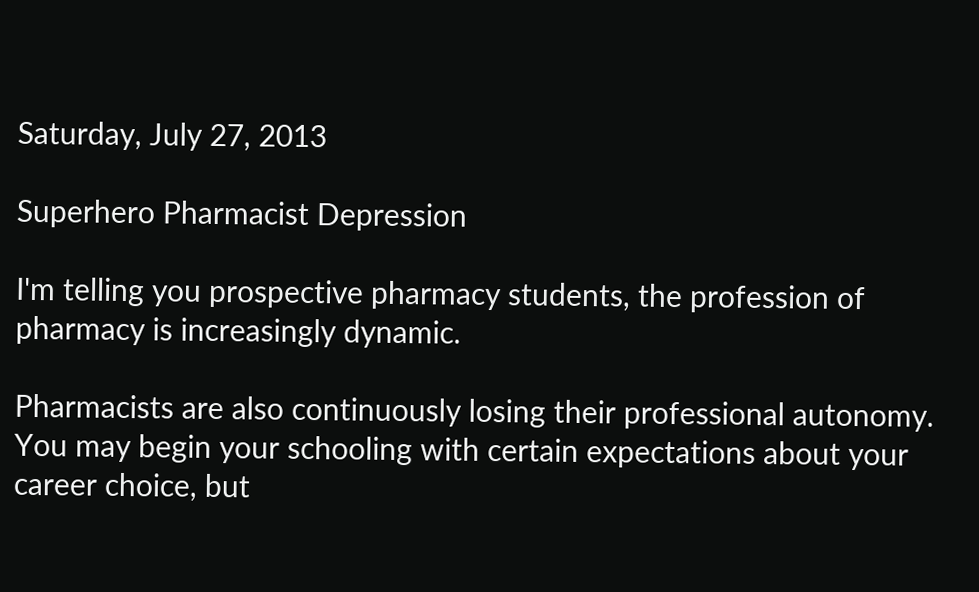Saturday, July 27, 2013

Superhero Pharmacist Depression

I'm telling you prospective pharmacy students, the profession of pharmacy is increasingly dynamic.

Pharmacists are also continuously losing their professional autonomy. You may begin your schooling with certain expectations about your career choice, but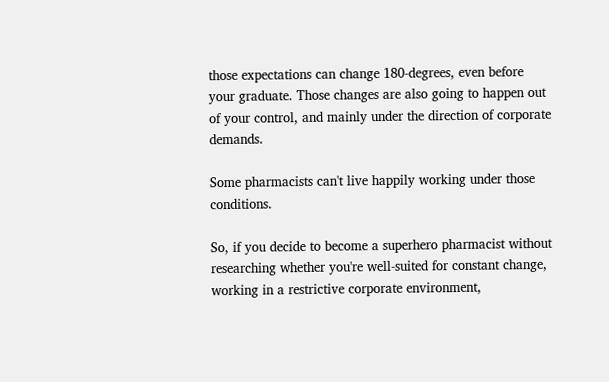those expectations can change 180-degrees, even before your graduate. Those changes are also going to happen out of your control, and mainly under the direction of corporate demands.

Some pharmacists can't live happily working under those conditions.

So, if you decide to become a superhero pharmacist without researching whether you're well-suited for constant change, working in a restrictive corporate environment,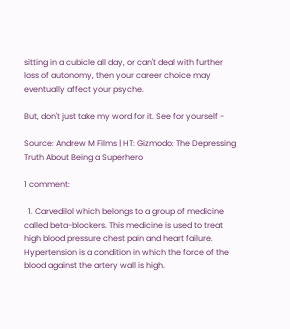sitting in a cubicle all day, or can't deal with further loss of autonomy, then your career choice may eventually affect your psyche.

But, don't just take my word for it. See for yourself -

Source: Andrew M Films | HT: Gizmodo: The Depressing Truth About Being a Superhero

1 comment:

  1. Carvedilol which belongs to a group of medicine called beta-blockers. This medicine is used to treat high blood pressure chest pain and heart failure. Hypertension is a condition in which the force of the blood against the artery wall is high.